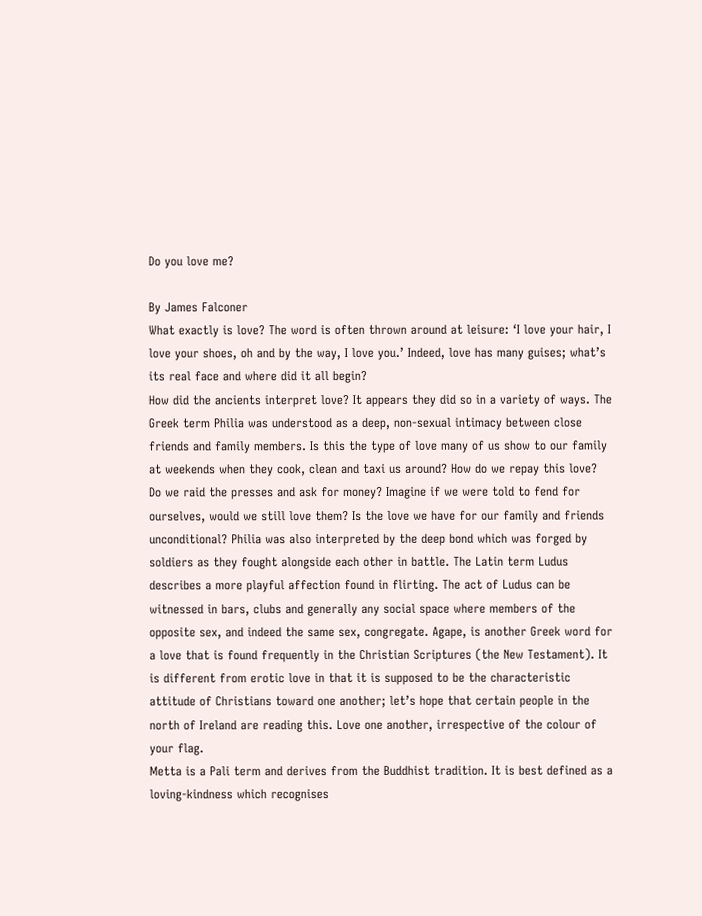Do you love me?

By James Falconer
What exactly is love? The word is often thrown around at leisure: ‘I love your hair, I love your shoes, oh and by the way, I love you.’ Indeed, love has many guises; what’s its real face and where did it all begin?
How did the ancients interpret love? It appears they did so in a variety of ways. The Greek term Philia was understood as a deep, non-sexual intimacy between close friends and family members. Is this the type of love many of us show to our family at weekends when they cook, clean and taxi us around? How do we repay this love? Do we raid the presses and ask for money? Imagine if we were told to fend for ourselves, would we still love them? Is the love we have for our family and friends unconditional? Philia was also interpreted by the deep bond which was forged by soldiers as they fought alongside each other in battle. The Latin term Ludus describes a more playful affection found in flirting. The act of Ludus can be witnessed in bars, clubs and generally any social space where members of the opposite sex, and indeed the same sex, congregate. Agape, is another Greek word for a love that is found frequently in the Christian Scriptures (the New Testament). It is different from erotic love in that it is supposed to be the characteristic attitude of Christians toward one another; let’s hope that certain people in the north of Ireland are reading this. Love one another, irrespective of the colour of your flag.
Metta is a Pali term and derives from the Buddhist tradition. It is best defined as a loving-kindness which recognises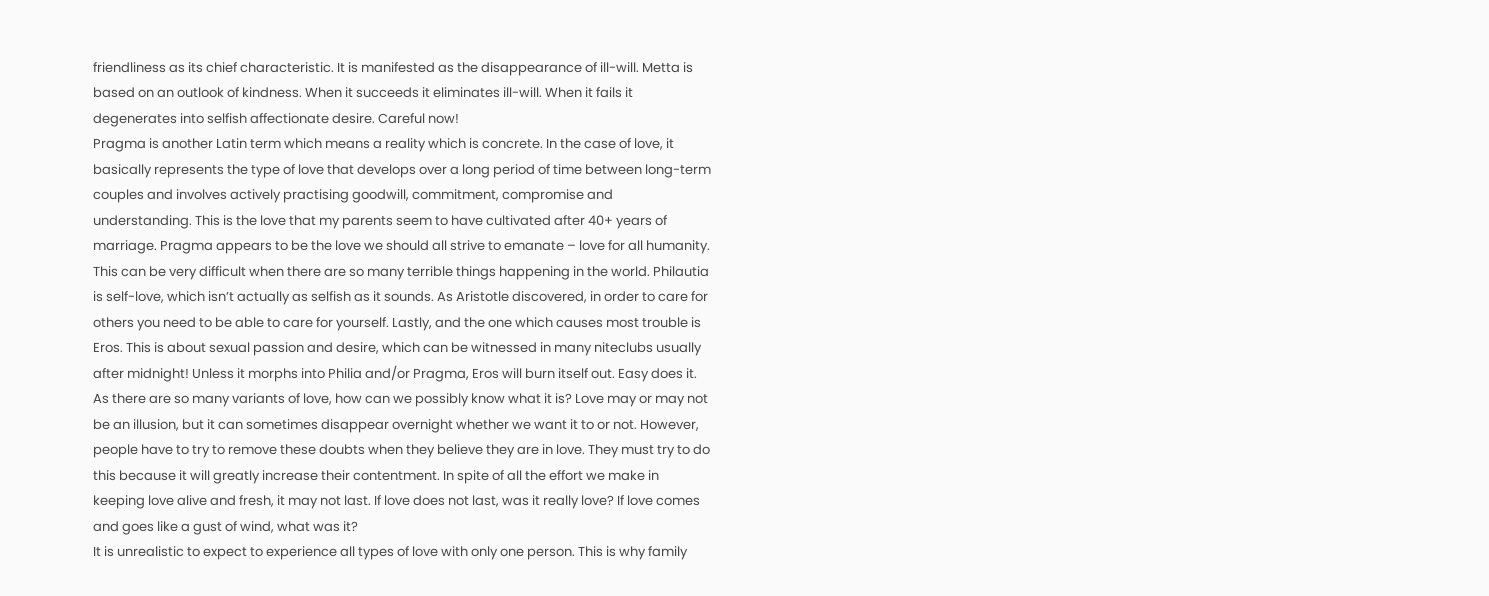friendliness as its chief characteristic. It is manifested as the disappearance of ill-will. Metta is based on an outlook of kindness. When it succeeds it eliminates ill-will. When it fails it degenerates into selfish affectionate desire. Careful now!
Pragma is another Latin term which means a reality which is concrete. In the case of love, it basically represents the type of love that develops over a long period of time between long-term couples and involves actively practising goodwill, commitment, compromise and understanding. This is the love that my parents seem to have cultivated after 40+ years of marriage. Pragma appears to be the love we should all strive to emanate – love for all humanity. This can be very difficult when there are so many terrible things happening in the world. Philautia is self-love, which isn’t actually as selfish as it sounds. As Aristotle discovered, in order to care for others you need to be able to care for yourself. Lastly, and the one which causes most trouble is Eros. This is about sexual passion and desire, which can be witnessed in many niteclubs usually after midnight! Unless it morphs into Philia and/or Pragma, Eros will burn itself out. Easy does it.
As there are so many variants of love, how can we possibly know what it is? Love may or may not be an illusion, but it can sometimes disappear overnight whether we want it to or not. However, people have to try to remove these doubts when they believe they are in love. They must try to do this because it will greatly increase their contentment. In spite of all the effort we make in keeping love alive and fresh, it may not last. If love does not last, was it really love? If love comes and goes like a gust of wind, what was it?
It is unrealistic to expect to experience all types of love with only one person. This is why family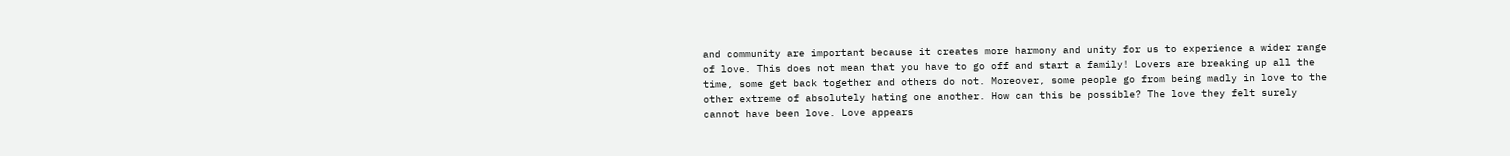and community are important because it creates more harmony and unity for us to experience a wider range of love. This does not mean that you have to go off and start a family! Lovers are breaking up all the time, some get back together and others do not. Moreover, some people go from being madly in love to the other extreme of absolutely hating one another. How can this be possible? The love they felt surely cannot have been love. Love appears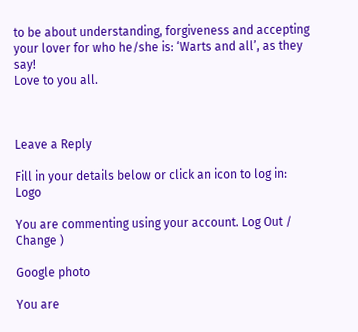to be about understanding, forgiveness and accepting your lover for who he/she is: ‘Warts and all’, as they say!
Love to you all.



Leave a Reply

Fill in your details below or click an icon to log in: Logo

You are commenting using your account. Log Out /  Change )

Google photo

You are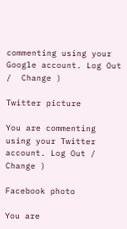commenting using your Google account. Log Out /  Change )

Twitter picture

You are commenting using your Twitter account. Log Out /  Change )

Facebook photo

You are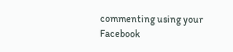commenting using your Facebook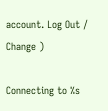account. Log Out /  Change )

Connecting to %s